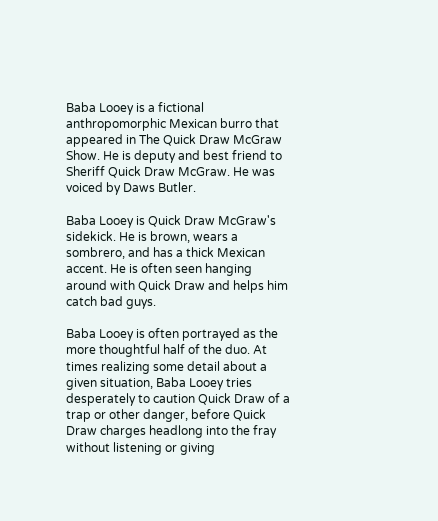Baba Looey is a fictional anthropomorphic Mexican burro that appeared in The Quick Draw McGraw Show. He is deputy and best friend to Sheriff Quick Draw McGraw. He was voiced by Daws Butler.

Baba Looey is Quick Draw McGraw's sidekick. He is brown, wears a sombrero, and has a thick Mexican accent. He is often seen hanging around with Quick Draw and helps him catch bad guys.

Baba Looey is often portrayed as the more thoughtful half of the duo. At times realizing some detail about a given situation, Baba Looey tries desperately to caution Quick Draw of a trap or other danger, before Quick Draw charges headlong into the fray without listening or giving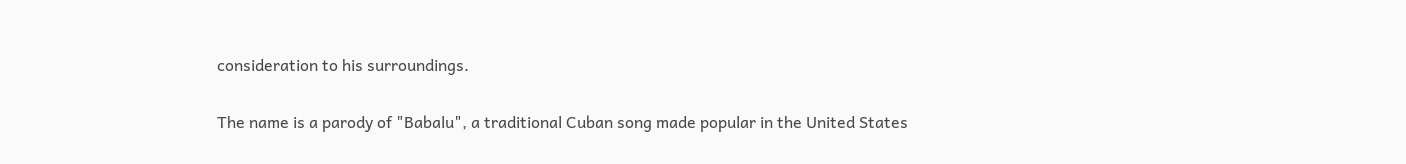consideration to his surroundings.

The name is a parody of "Babalu", a traditional Cuban song made popular in the United States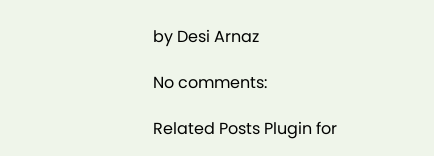by Desi Arnaz

No comments:

Related Posts Plugin for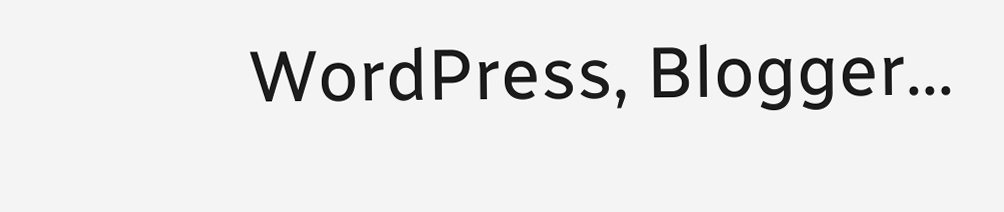WordPress, Blogger...